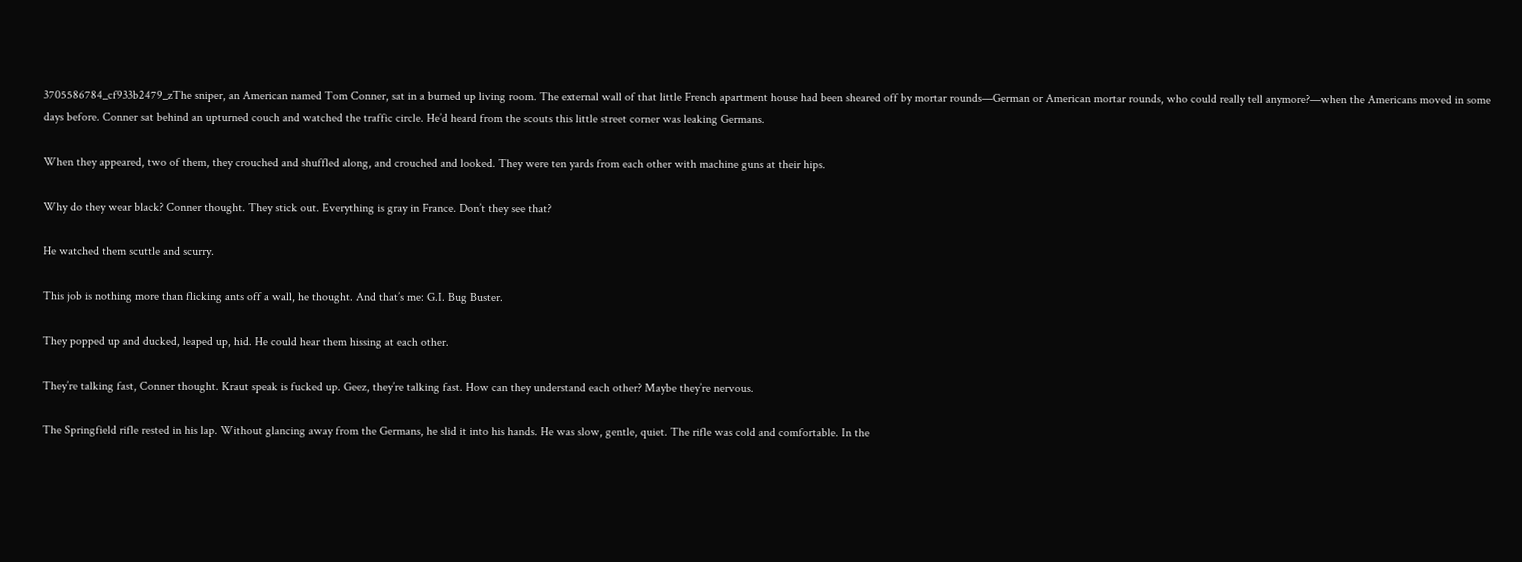3705586784_cf933b2479_zThe sniper, an American named Tom Conner, sat in a burned up living room. The external wall of that little French apartment house had been sheared off by mortar rounds—German or American mortar rounds, who could really tell anymore?—when the Americans moved in some days before. Conner sat behind an upturned couch and watched the traffic circle. He’d heard from the scouts this little street corner was leaking Germans.

When they appeared, two of them, they crouched and shuffled along, and crouched and looked. They were ten yards from each other with machine guns at their hips.

Why do they wear black? Conner thought. They stick out. Everything is gray in France. Don’t they see that?

He watched them scuttle and scurry.

This job is nothing more than flicking ants off a wall, he thought. And that’s me: G.I. Bug Buster.

They popped up and ducked, leaped up, hid. He could hear them hissing at each other.

They’re talking fast, Conner thought. Kraut speak is fucked up. Geez, they’re talking fast. How can they understand each other? Maybe they’re nervous.

The Springfield rifle rested in his lap. Without glancing away from the Germans, he slid it into his hands. He was slow, gentle, quiet. The rifle was cold and comfortable. In the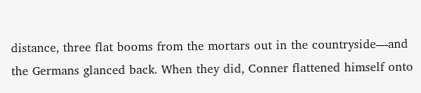distance, three flat booms from the mortars out in the countryside—and the Germans glanced back. When they did, Conner flattened himself onto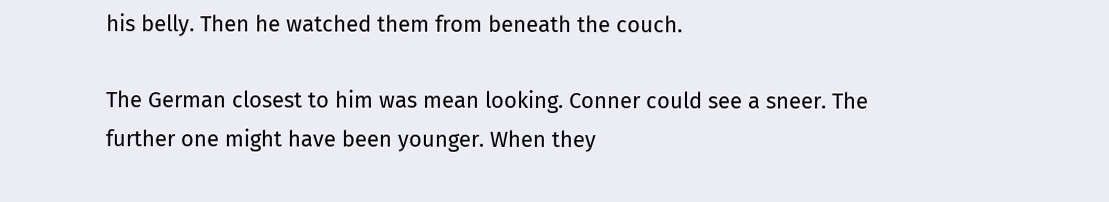his belly. Then he watched them from beneath the couch.

The German closest to him was mean looking. Conner could see a sneer. The further one might have been younger. When they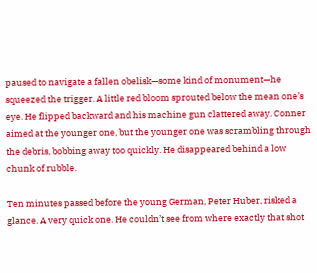paused to navigate a fallen obelisk—some kind of monument—he squeezed the trigger. A little red bloom sprouted below the mean one’s eye. He flipped backward and his machine gun clattered away. Conner aimed at the younger one, but the younger one was scrambling through the debris, bobbing away too quickly. He disappeared behind a low chunk of rubble.

Ten minutes passed before the young German, Peter Huber, risked a glance. A very quick one. He couldn’t see from where exactly that shot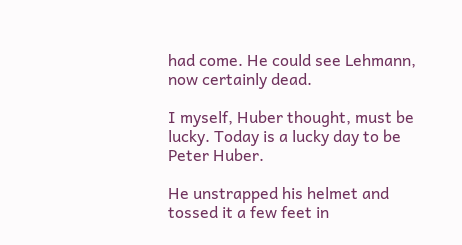had come. He could see Lehmann, now certainly dead.

I myself, Huber thought, must be lucky. Today is a lucky day to be Peter Huber.

He unstrapped his helmet and tossed it a few feet in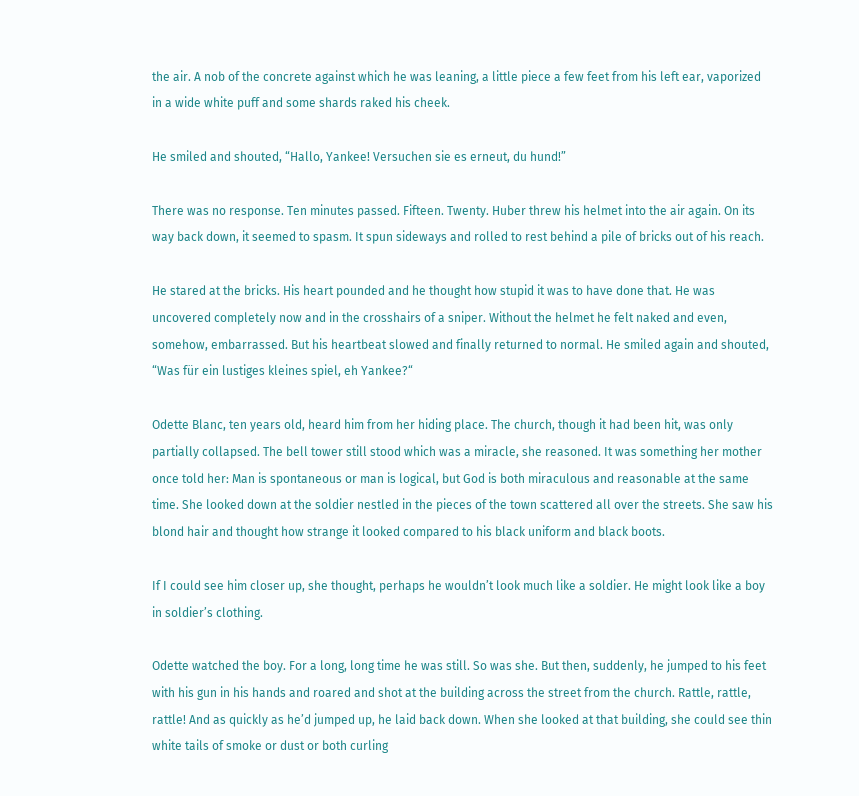the air. A nob of the concrete against which he was leaning, a little piece a few feet from his left ear, vaporized in a wide white puff and some shards raked his cheek.

He smiled and shouted, “Hallo, Yankee! Versuchen sie es erneut, du hund!”

There was no response. Ten minutes passed. Fifteen. Twenty. Huber threw his helmet into the air again. On its way back down, it seemed to spasm. It spun sideways and rolled to rest behind a pile of bricks out of his reach.

He stared at the bricks. His heart pounded and he thought how stupid it was to have done that. He was uncovered completely now and in the crosshairs of a sniper. Without the helmet he felt naked and even, somehow, embarrassed. But his heartbeat slowed and finally returned to normal. He smiled again and shouted, “Was für ein lustiges kleines spiel, eh Yankee?“

Odette Blanc, ten years old, heard him from her hiding place. The church, though it had been hit, was only partially collapsed. The bell tower still stood which was a miracle, she reasoned. It was something her mother once told her: Man is spontaneous or man is logical, but God is both miraculous and reasonable at the same time. She looked down at the soldier nestled in the pieces of the town scattered all over the streets. She saw his blond hair and thought how strange it looked compared to his black uniform and black boots.

If I could see him closer up, she thought, perhaps he wouldn’t look much like a soldier. He might look like a boy in soldier’s clothing.

Odette watched the boy. For a long, long time he was still. So was she. But then, suddenly, he jumped to his feet with his gun in his hands and roared and shot at the building across the street from the church. Rattle, rattle, rattle! And as quickly as he’d jumped up, he laid back down. When she looked at that building, she could see thin white tails of smoke or dust or both curling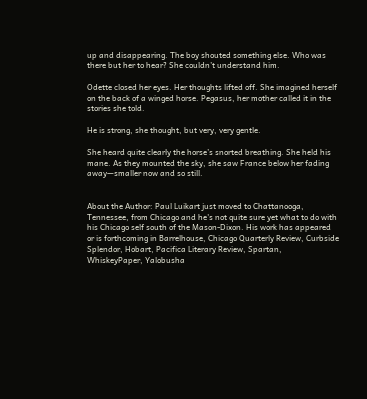up and disappearing. The boy shouted something else. Who was there but her to hear? She couldn’t understand him.

Odette closed her eyes. Her thoughts lifted off. She imagined herself on the back of a winged horse. Pegasus, her mother called it in the stories she told.

He is strong, she thought, but very, very gentle.

She heard quite clearly the horse’s snorted breathing. She held his mane. As they mounted the sky, she saw France below her fading away—smaller now and so still.


About the Author: Paul Luikart just moved to Chattanooga, Tennessee, from Chicago and he's not quite sure yet what to do with his Chicago self south of the Mason-Dixon. His work has appeared or is forthcoming in Barrelhouse, Chicago Quarterly Review, Curbside Splendor, Hobart, Pacifica Literary Review, Spartan, WhiskeyPaper, Yalobusha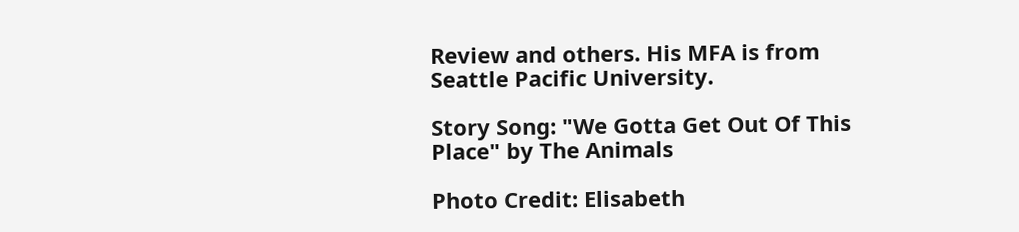Review and others. His MFA is from Seattle Pacific University.

Story Song: "We Gotta Get Out Of This Place" by The Animals

Photo Credit: Elisabeth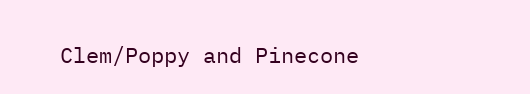Clem/Poppy and Pinecone